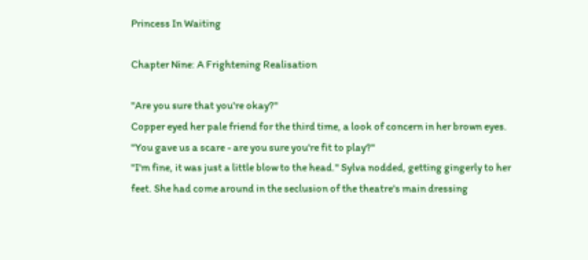Princess In Waiting

Chapter Nine: A Frightening Realisation

"Are you sure that you're okay?"
Copper eyed her pale friend for the third time, a look of concern in her brown eyes. "You gave us a scare - are you sure you're fit to play?"
"I'm fine, it was just a little blow to the head." Sylva nodded, getting gingerly to her feet. She had come around in the seclusion of the theatre's main dressing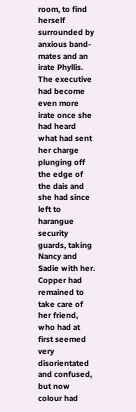room, to find herself surrounded by anxious band-mates and an irate Phyllis. The executive had become even more irate once she had heard what had sent her charge plunging off the edge of the dais and she had since left to harangue security guards, taking Nancy and Sadie with her. Copper had remained to take care of her friend, who had at first seemed very disorientated and confused, but now colour had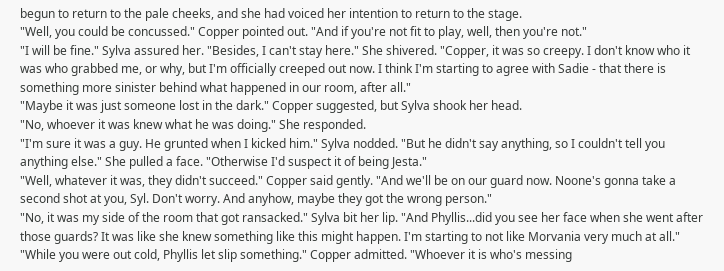begun to return to the pale cheeks, and she had voiced her intention to return to the stage.
"Well, you could be concussed." Copper pointed out. "And if you're not fit to play, well, then you're not."
"I will be fine." Sylva assured her. "Besides, I can't stay here." She shivered. "Copper, it was so creepy. I don't know who it was who grabbed me, or why, but I'm officially creeped out now. I think I'm starting to agree with Sadie - that there is something more sinister behind what happened in our room, after all."
"Maybe it was just someone lost in the dark." Copper suggested, but Sylva shook her head.
"No, whoever it was knew what he was doing." She responded.
"I'm sure it was a guy. He grunted when I kicked him." Sylva nodded. "But he didn't say anything, so I couldn't tell you anything else." She pulled a face. "Otherwise I'd suspect it of being Jesta."
"Well, whatever it was, they didn't succeed." Copper said gently. "And we'll be on our guard now. Noone's gonna take a second shot at you, Syl. Don't worry. And anyhow, maybe they got the wrong person."
"No, it was my side of the room that got ransacked." Sylva bit her lip. "And Phyllis...did you see her face when she went after those guards? It was like she knew something like this might happen. I'm starting to not like Morvania very much at all."
"While you were out cold, Phyllis let slip something." Copper admitted. "Whoever it is who's messing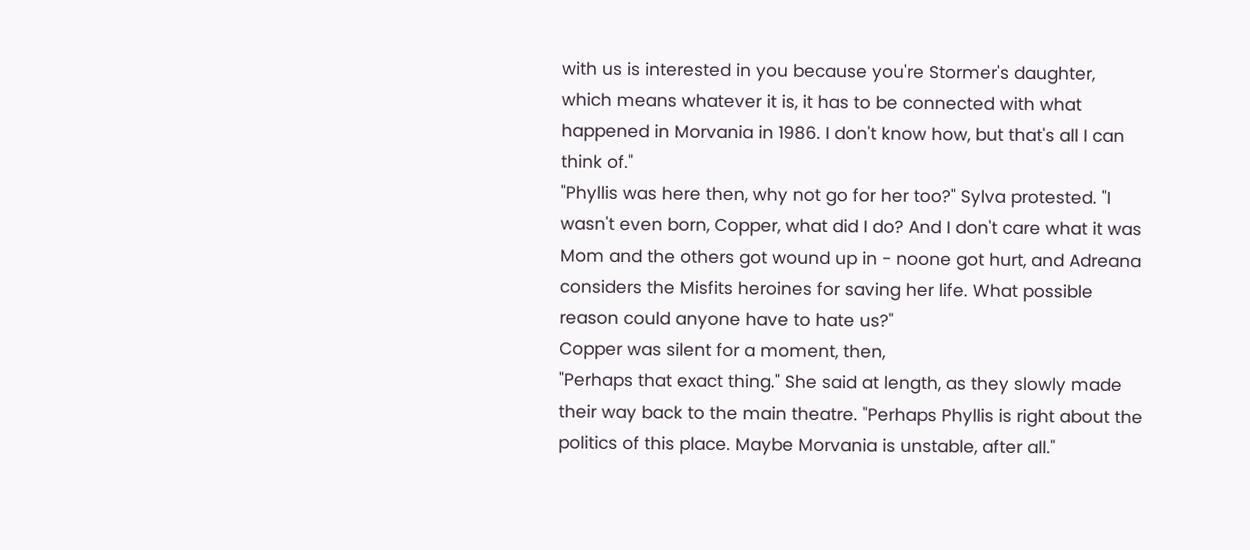with us is interested in you because you're Stormer's daughter, which means whatever it is, it has to be connected with what happened in Morvania in 1986. I don't know how, but that's all I can think of."
"Phyllis was here then, why not go for her too?" Sylva protested. "I wasn't even born, Copper, what did I do? And I don't care what it was Mom and the others got wound up in - noone got hurt, and Adreana considers the Misfits heroines for saving her life. What possible reason could anyone have to hate us?"
Copper was silent for a moment, then,
"Perhaps that exact thing." She said at length, as they slowly made their way back to the main theatre. "Perhaps Phyllis is right about the politics of this place. Maybe Morvania is unstable, after all."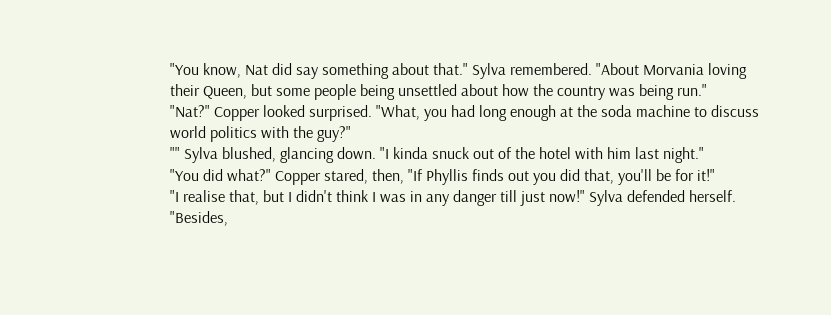"You know, Nat did say something about that." Sylva remembered. "About Morvania loving their Queen, but some people being unsettled about how the country was being run."
"Nat?" Copper looked surprised. "What, you had long enough at the soda machine to discuss world politics with the guy?"
"" Sylva blushed, glancing down. "I kinda snuck out of the hotel with him last night."
"You did what?" Copper stared, then, "If Phyllis finds out you did that, you'll be for it!"
"I realise that, but I didn't think I was in any danger till just now!" Sylva defended herself. "Besides,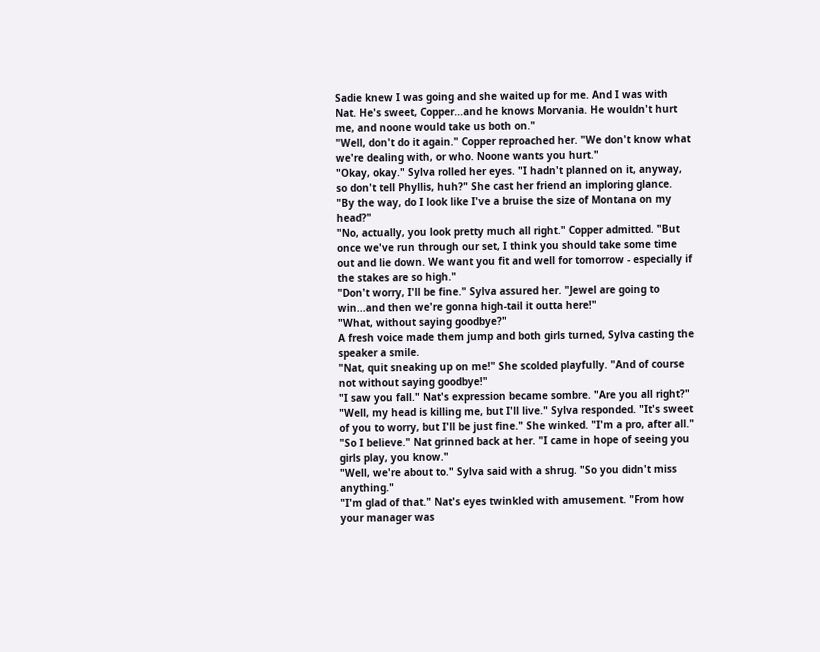Sadie knew I was going and she waited up for me. And I was with Nat. He's sweet, Copper...and he knows Morvania. He wouldn't hurt me, and noone would take us both on."
"Well, don't do it again." Copper reproached her. "We don't know what we're dealing with, or who. Noone wants you hurt."
"Okay, okay." Sylva rolled her eyes. "I hadn't planned on it, anyway, so don't tell Phyllis, huh?" She cast her friend an imploring glance.
"By the way, do I look like I've a bruise the size of Montana on my head?"
"No, actually, you look pretty much all right." Copper admitted. "But once we've run through our set, I think you should take some time out and lie down. We want you fit and well for tomorrow - especially if the stakes are so high."
"Don't worry, I'll be fine." Sylva assured her. "Jewel are going to win...and then we're gonna high-tail it outta here!"
"What, without saying goodbye?"
A fresh voice made them jump and both girls turned, Sylva casting the speaker a smile.
"Nat, quit sneaking up on me!" She scolded playfully. "And of course not without saying goodbye!"
"I saw you fall." Nat's expression became sombre. "Are you all right?"
"Well, my head is killing me, but I'll live." Sylva responded. "It's sweet of you to worry, but I'll be just fine." She winked. "I'm a pro, after all."
"So I believe." Nat grinned back at her. "I came in hope of seeing you girls play, you know."
"Well, we're about to." Sylva said with a shrug. "So you didn't miss anything."
"I'm glad of that." Nat's eyes twinkled with amusement. "From how your manager was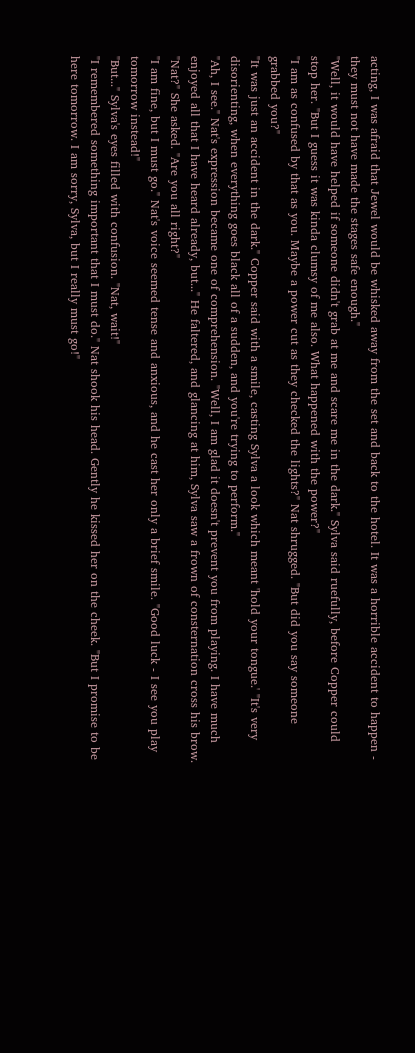acting, I was afraid that Jewel would be whisked away from the set and back to the hotel. It was a horrible accident to happen - they must not have made the stages safe enough."
"Well, it would have helped if someone didn't grab at me and scare me in the dark." Sylva said ruefully, before Copper could stop her. "But I guess it was kinda clumsy of me also. What happened with the power?"
"I am as confused by that as you. Maybe a power cut as they checked the lights?" Nat shrugged. "But did you say someone grabbed you?"
"It was just an accident in the dark." Copper said with a smile, casting Sylva a look which meant 'hold your tongue.' "It's very disorienting, when everything goes black all of a sudden, and you're trying to perform."
"Ah, I see." Nat's expression became one of comprehension. "Well, I am glad it doesn't prevent you from playing. I have much enjoyed all that I have heard already, but..." He faltered, and glancing at him, Sylva saw a frown of consternation cross his brow.
"Nat?" She asked. "Are you all right?"
"I am fine, but I must go." Nat's voice seemed tense and anxious, and he cast her only a brief smile. "Good luck - I see you play tomorrow instead!"
"But..." Sylva's eyes filled with confusion. "Nat, wait!"
"I remembered something important that I must do." Nat shook his head. Gently he kissed her on the cheek. "But I promise to be here tomorrow. I am sorry, Sylva, but I really must go!"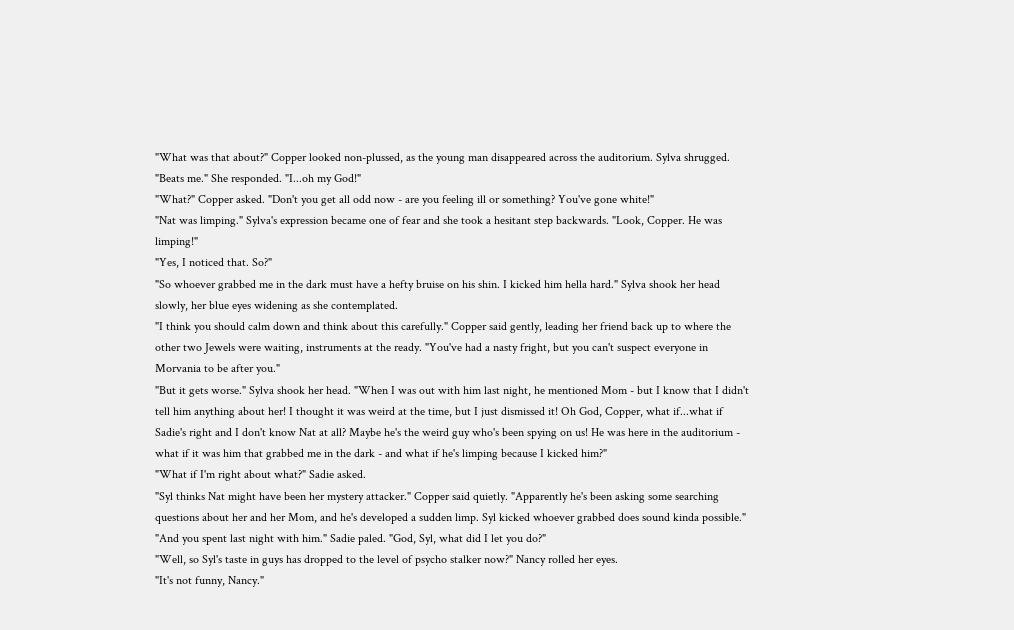"What was that about?" Copper looked non-plussed, as the young man disappeared across the auditorium. Sylva shrugged.
"Beats me." She responded. "I...oh my God!"
"What?" Copper asked. "Don't you get all odd now - are you feeling ill or something? You've gone white!"
"Nat was limping." Sylva's expression became one of fear and she took a hesitant step backwards. "Look, Copper. He was limping!"
"Yes, I noticed that. So?"
"So whoever grabbed me in the dark must have a hefty bruise on his shin. I kicked him hella hard." Sylva shook her head slowly, her blue eyes widening as she contemplated.
"I think you should calm down and think about this carefully." Copper said gently, leading her friend back up to where the other two Jewels were waiting, instruments at the ready. "You've had a nasty fright, but you can't suspect everyone in Morvania to be after you."
"But it gets worse." Sylva shook her head. "When I was out with him last night, he mentioned Mom - but I know that I didn't tell him anything about her! I thought it was weird at the time, but I just dismissed it! Oh God, Copper, what if...what if Sadie's right and I don't know Nat at all? Maybe he's the weird guy who's been spying on us! He was here in the auditorium - what if it was him that grabbed me in the dark - and what if he's limping because I kicked him?"
"What if I'm right about what?" Sadie asked.
"Syl thinks Nat might have been her mystery attacker." Copper said quietly. "Apparently he's been asking some searching questions about her and her Mom, and he's developed a sudden limp. Syl kicked whoever grabbed does sound kinda possible."
"And you spent last night with him." Sadie paled. "God, Syl, what did I let you do?"
"Well, so Syl's taste in guys has dropped to the level of psycho stalker now?" Nancy rolled her eyes.
"It's not funny, Nancy."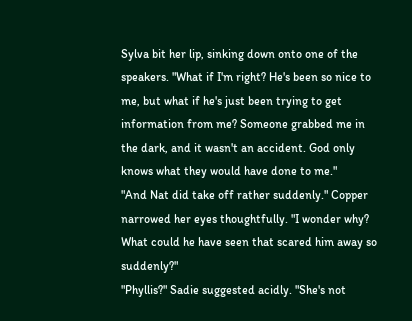Sylva bit her lip, sinking down onto one of the speakers. "What if I'm right? He's been so nice to me, but what if he's just been trying to get information from me? Someone grabbed me in the dark, and it wasn't an accident. God only knows what they would have done to me."
"And Nat did take off rather suddenly." Copper narrowed her eyes thoughtfully. "I wonder why? What could he have seen that scared him away so suddenly?"
"Phyllis?" Sadie suggested acidly. "She's not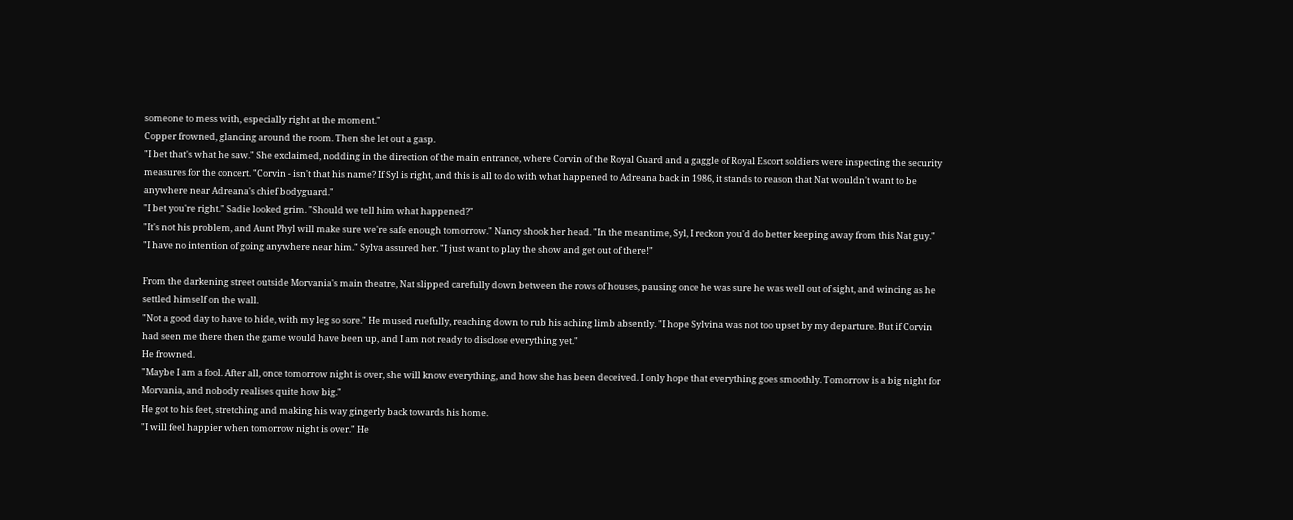someone to mess with, especially right at the moment."
Copper frowned, glancing around the room. Then she let out a gasp.
"I bet that's what he saw." She exclaimed, nodding in the direction of the main entrance, where Corvin of the Royal Guard and a gaggle of Royal Escort soldiers were inspecting the security measures for the concert. "Corvin - isn't that his name? If Syl is right, and this is all to do with what happened to Adreana back in 1986, it stands to reason that Nat wouldn't want to be anywhere near Adreana's chief bodyguard."
"I bet you're right." Sadie looked grim. "Should we tell him what happened?"
"It's not his problem, and Aunt Phyl will make sure we're safe enough tomorrow." Nancy shook her head. "In the meantime, Syl, I reckon you'd do better keeping away from this Nat guy."
"I have no intention of going anywhere near him." Sylva assured her. "I just want to play the show and get out of there!"

From the darkening street outside Morvania's main theatre, Nat slipped carefully down between the rows of houses, pausing once he was sure he was well out of sight, and wincing as he settled himself on the wall.
"Not a good day to have to hide, with my leg so sore." He mused ruefully, reaching down to rub his aching limb absently. "I hope Sylvina was not too upset by my departure. But if Corvin had seen me there then the game would have been up, and I am not ready to disclose everything yet."
He frowned.
"Maybe I am a fool. After all, once tomorrow night is over, she will know everything, and how she has been deceived. I only hope that everything goes smoothly. Tomorrow is a big night for Morvania, and nobody realises quite how big."
He got to his feet, stretching and making his way gingerly back towards his home.
"I will feel happier when tomorrow night is over." He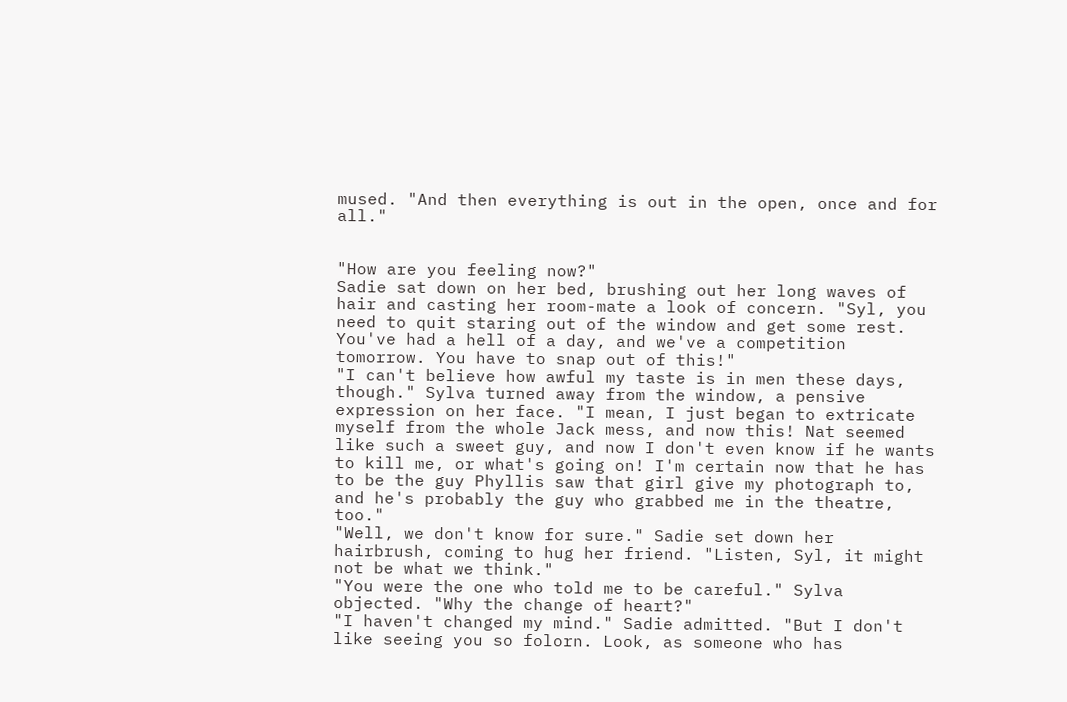mused. "And then everything is out in the open, once and for all."


"How are you feeling now?"
Sadie sat down on her bed, brushing out her long waves of hair and casting her room-mate a look of concern. "Syl, you need to quit staring out of the window and get some rest. You've had a hell of a day, and we've a competition tomorrow. You have to snap out of this!"
"I can't believe how awful my taste is in men these days, though." Sylva turned away from the window, a pensive expression on her face. "I mean, I just began to extricate myself from the whole Jack mess, and now this! Nat seemed like such a sweet guy, and now I don't even know if he wants to kill me, or what's going on! I'm certain now that he has to be the guy Phyllis saw that girl give my photograph to, and he's probably the guy who grabbed me in the theatre, too."
"Well, we don't know for sure." Sadie set down her hairbrush, coming to hug her friend. "Listen, Syl, it might not be what we think."
"You were the one who told me to be careful." Sylva objected. "Why the change of heart?"
"I haven't changed my mind." Sadie admitted. "But I don't like seeing you so folorn. Look, as someone who has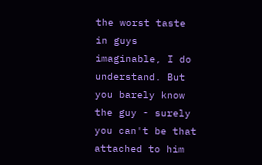the worst taste in guys imaginable, I do understand. But you barely know the guy - surely you can't be that attached to him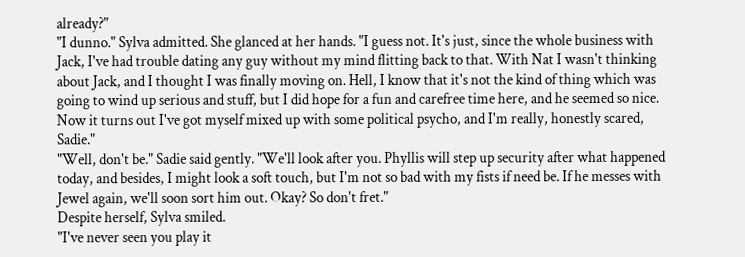already?"
"I dunno." Sylva admitted. She glanced at her hands. "I guess not. It's just, since the whole business with Jack, I've had trouble dating any guy without my mind flitting back to that. With Nat I wasn't thinking about Jack, and I thought I was finally moving on. Hell, I know that it's not the kind of thing which was going to wind up serious and stuff, but I did hope for a fun and carefree time here, and he seemed so nice. Now it turns out I've got myself mixed up with some political psycho, and I'm really, honestly scared, Sadie."
"Well, don't be." Sadie said gently. "We'll look after you. Phyllis will step up security after what happened today, and besides, I might look a soft touch, but I'm not so bad with my fists if need be. If he messes with Jewel again, we'll soon sort him out. Okay? So don't fret."
Despite herself, Sylva smiled.
"I've never seen you play it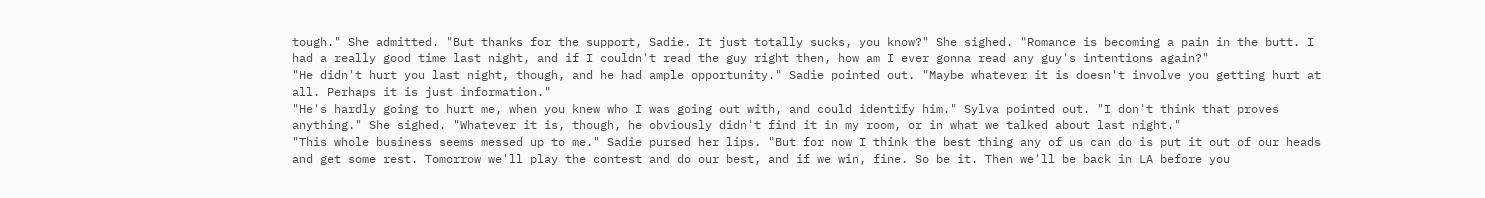tough." She admitted. "But thanks for the support, Sadie. It just totally sucks, you know?" She sighed. "Romance is becoming a pain in the butt. I had a really good time last night, and if I couldn't read the guy right then, how am I ever gonna read any guy's intentions again?"
"He didn't hurt you last night, though, and he had ample opportunity." Sadie pointed out. "Maybe whatever it is doesn't involve you getting hurt at all. Perhaps it is just information."
"He's hardly going to hurt me, when you knew who I was going out with, and could identify him." Sylva pointed out. "I don't think that proves anything." She sighed. "Whatever it is, though, he obviously didn't find it in my room, or in what we talked about last night."
"This whole business seems messed up to me." Sadie pursed her lips. "But for now I think the best thing any of us can do is put it out of our heads and get some rest. Tomorrow we'll play the contest and do our best, and if we win, fine. So be it. Then we'll be back in LA before you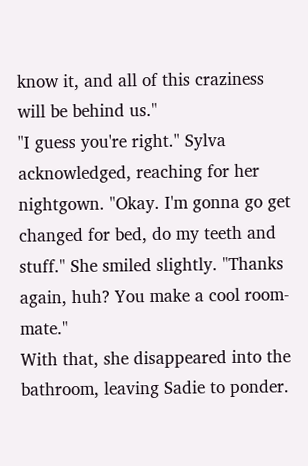know it, and all of this craziness will be behind us."
"I guess you're right." Sylva acknowledged, reaching for her nightgown. "Okay. I'm gonna go get changed for bed, do my teeth and stuff." She smiled slightly. "Thanks again, huh? You make a cool room-mate."
With that, she disappeared into the bathroom, leaving Sadie to ponder.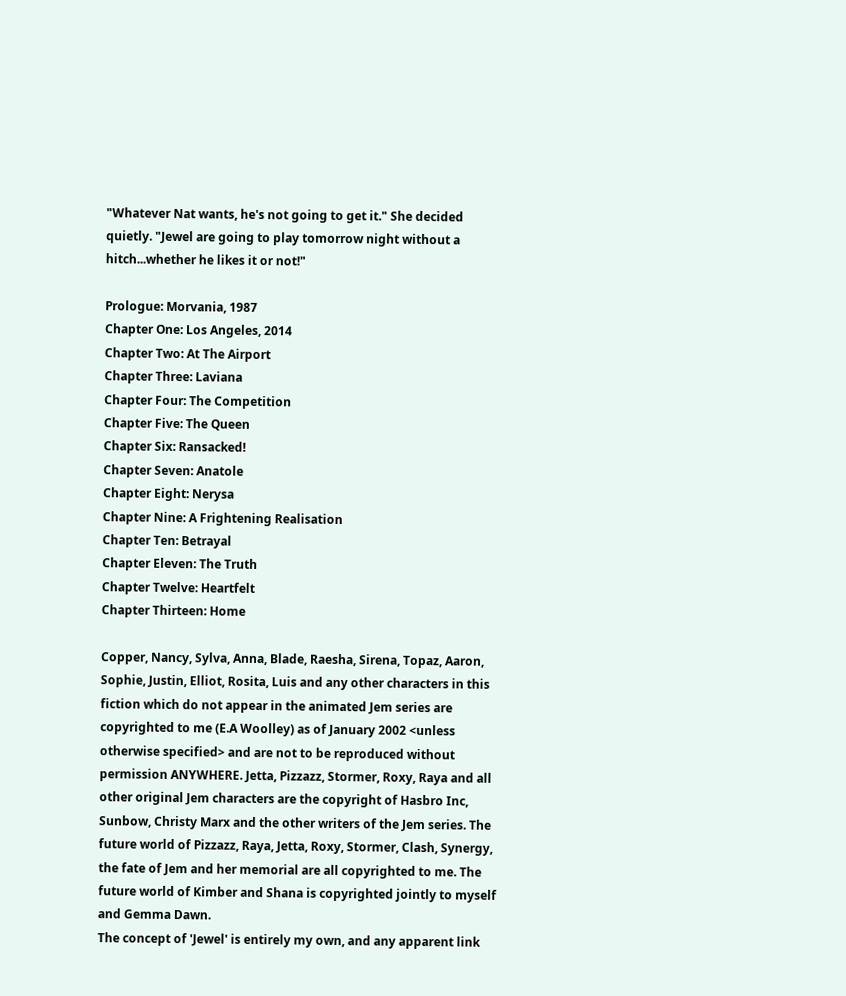"Whatever Nat wants, he's not going to get it." She decided quietly. "Jewel are going to play tomorrow night without a hitch...whether he likes it or not!"

Prologue: Morvania, 1987
Chapter One: Los Angeles, 2014
Chapter Two: At The Airport
Chapter Three: Laviana
Chapter Four: The Competition
Chapter Five: The Queen
Chapter Six: Ransacked!
Chapter Seven: Anatole
Chapter Eight: Nerysa
Chapter Nine: A Frightening Realisation
Chapter Ten: Betrayal
Chapter Eleven: The Truth
Chapter Twelve: Heartfelt
Chapter Thirteen: Home

Copper, Nancy, Sylva, Anna, Blade, Raesha, Sirena, Topaz, Aaron, Sophie, Justin, Elliot, Rosita, Luis and any other characters in this fiction which do not appear in the animated Jem series are copyrighted to me (E.A Woolley) as of January 2002 <unless otherwise specified> and are not to be reproduced without permission ANYWHERE. Jetta, Pizzazz, Stormer, Roxy, Raya and all other original Jem characters are the copyright of Hasbro Inc, Sunbow, Christy Marx and the other writers of the Jem series. The future world of Pizzazz, Raya, Jetta, Roxy, Stormer, Clash, Synergy, the fate of Jem and her memorial are all copyrighted to me. The future world of Kimber and Shana is copyrighted jointly to myself and Gemma Dawn.
The concept of 'Jewel' is entirely my own, and any apparent link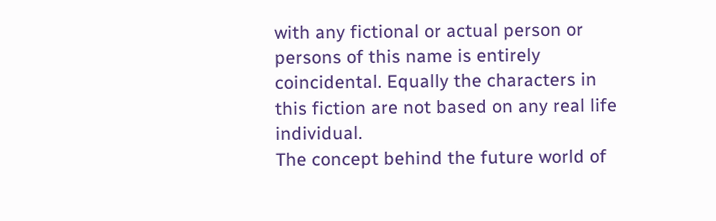with any fictional or actual person or persons of this name is entirely coincidental. Equally the characters in this fiction are not based on any real life individual.
The concept behind the future world of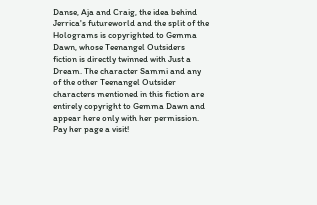Danse, Aja and Craig, the idea behind Jerrica's futureworld and the split of the Holograms is copyrighted to Gemma Dawn, whose Teenangel Outsiders fiction is directly twinned with Just a Dream. The character Sammi and any of the other Teenangel Outsider characters mentioned in this fiction are entirely copyright to Gemma Dawn and appear here only with her permission.
Pay her page a visit!